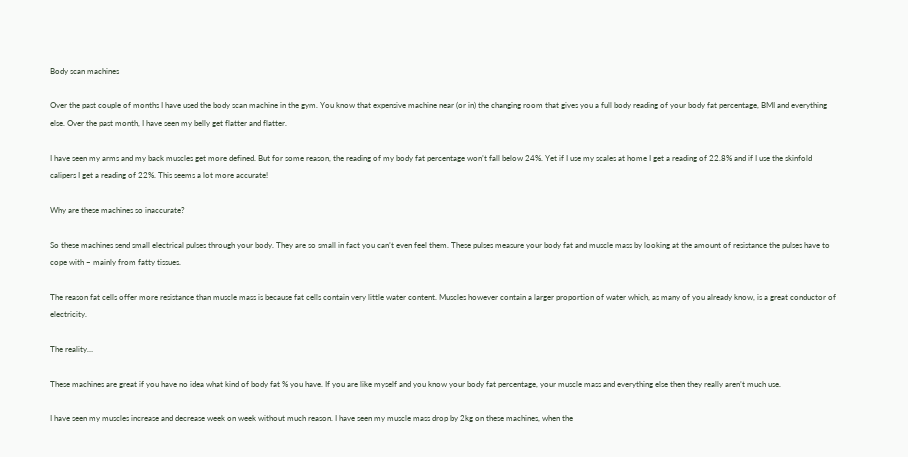Body scan machines

Over the past couple of months I have used the body scan machine in the gym. You know that expensive machine near (or in) the changing room that gives you a full body reading of your body fat percentage, BMI and everything else. Over the past month, I have seen my belly get flatter and flatter.

I have seen my arms and my back muscles get more defined. But for some reason, the reading of my body fat percentage won’t fall below 24%. Yet if I use my scales at home I get a reading of 22.8% and if I use the skinfold calipers I get a reading of 22%. This seems a lot more accurate!

Why are these machines so inaccurate?

So these machines send small electrical pulses through your body. They are so small in fact you can’t even feel them. These pulses measure your body fat and muscle mass by looking at the amount of resistance the pulses have to cope with – mainly from fatty tissues.

The reason fat cells offer more resistance than muscle mass is because fat cells contain very little water content. Muscles however contain a larger proportion of water which, as many of you already know, is a great conductor of electricity.

The reality…

These machines are great if you have no idea what kind of body fat % you have. If you are like myself and you know your body fat percentage, your muscle mass and everything else then they really aren’t much use.

I have seen my muscles increase and decrease week on week without much reason. I have seen my muscle mass drop by 2kg on these machines, when the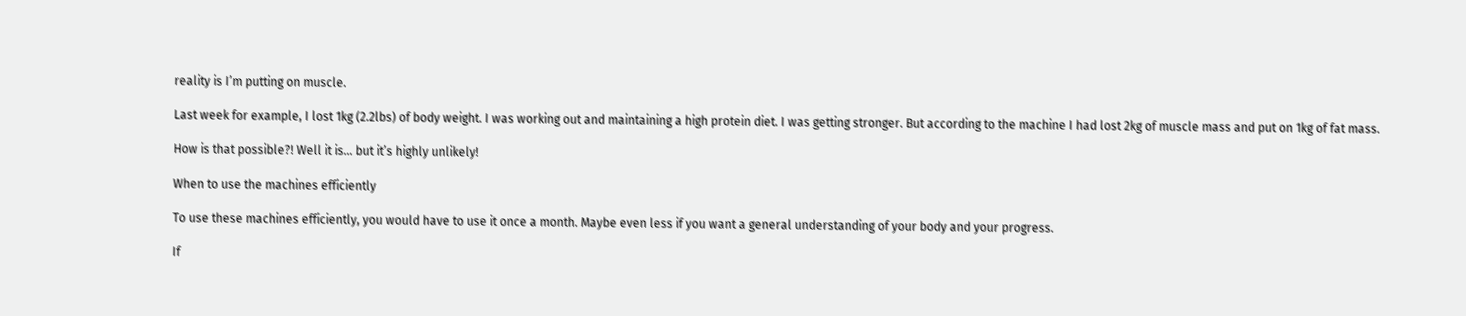reality is I’m putting on muscle.

Last week for example, I lost 1kg (2.2lbs) of body weight. I was working out and maintaining a high protein diet. I was getting stronger. But according to the machine I had lost 2kg of muscle mass and put on 1kg of fat mass.

How is that possible?! Well it is… but it’s highly unlikely!

When to use the machines efficiently

To use these machines efficiently, you would have to use it once a month. Maybe even less if you want a general understanding of your body and your progress.

If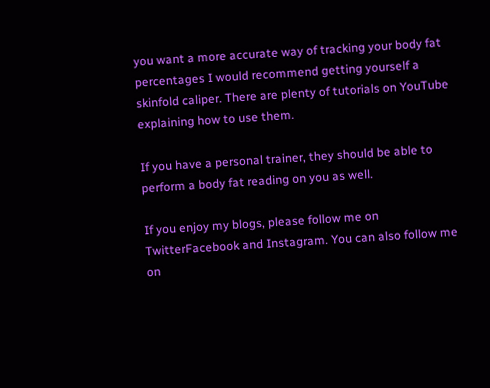you want a more accurate way of tracking your body fat percentages I would recommend getting yourself a skinfold caliper. There are plenty of tutorials on YouTube explaining how to use them.

If you have a personal trainer, they should be able to perform a body fat reading on you as well.

If you enjoy my blogs, please follow me on TwitterFacebook and Instagram. You can also follow me on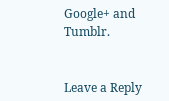Google+ and Tumblr.


Leave a Reply